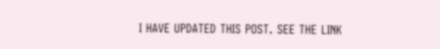I HAVE UPDATED THIS POST. SEE THE LINK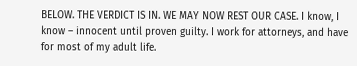BELOW. THE VERDICT IS IN. WE MAY NOW REST OUR CASE. I know, I know – innocent until proven guilty. I work for attorneys, and have for most of my adult life.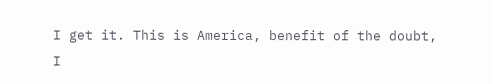I get it. This is America, benefit of the doubt, I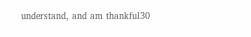understand, and am thankful30